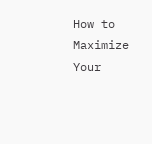How to Maximize Your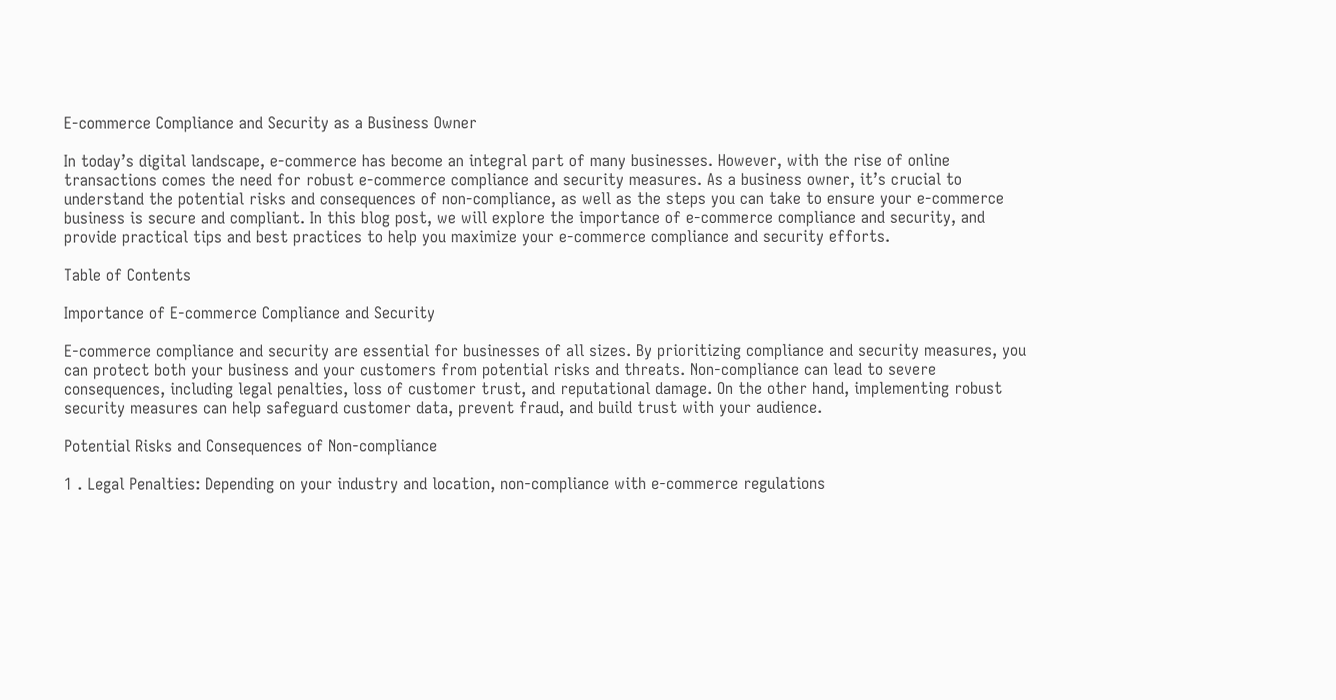E-commerce Compliance and Security as a Business Owner

In today’s digital landscape, e-commerce has become an integral part of many businesses. However, with the rise of online transactions comes the need for robust e-commerce compliance and security measures. As a business owner, it’s crucial to understand the potential risks and consequences of non-compliance, as well as the steps you can take to ensure your e-commerce business is secure and compliant. In this blog post, we will explore the importance of e-commerce compliance and security, and provide practical tips and best practices to help you maximize your e-commerce compliance and security efforts.

Table of Contents

Importance of E-commerce Compliance and Security

E-commerce compliance and security are essential for businesses of all sizes. By prioritizing compliance and security measures, you can protect both your business and your customers from potential risks and threats. Non-compliance can lead to severe consequences, including legal penalties, loss of customer trust, and reputational damage. On the other hand, implementing robust security measures can help safeguard customer data, prevent fraud, and build trust with your audience.

Potential Risks and Consequences of Non-compliance

1 . Legal Penalties: Depending on your industry and location, non-compliance with e-commerce regulations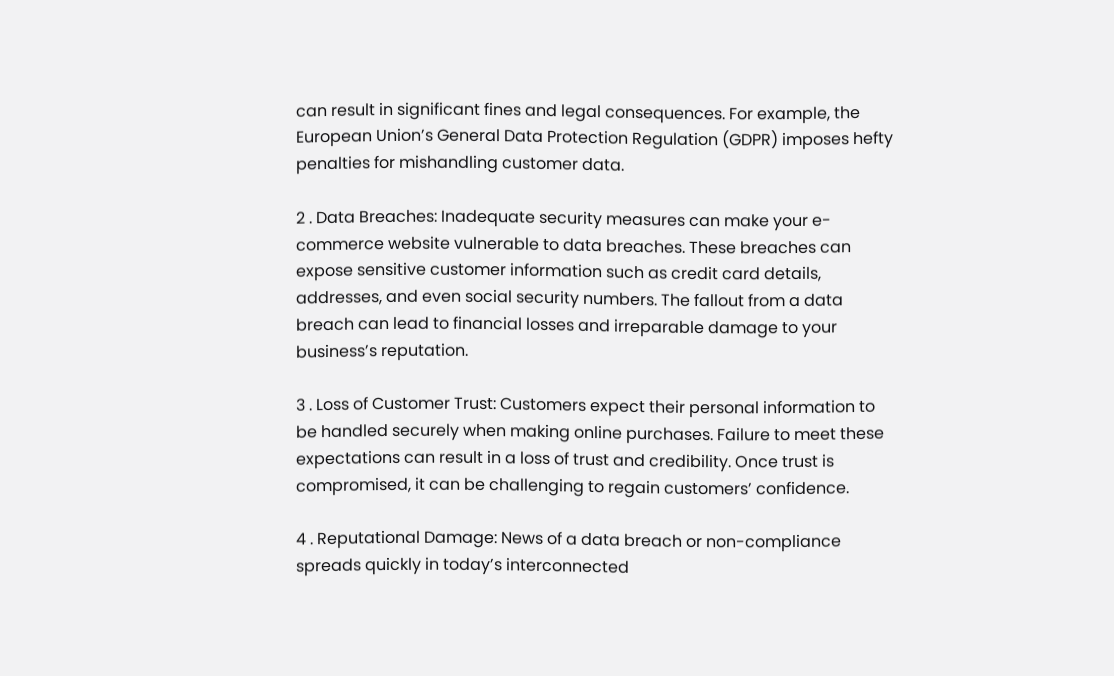can result in significant fines and legal consequences. For example, the European Union’s General Data Protection Regulation (GDPR) imposes hefty penalties for mishandling customer data.

2 . Data Breaches: Inadequate security measures can make your e-commerce website vulnerable to data breaches. These breaches can expose sensitive customer information such as credit card details, addresses, and even social security numbers. The fallout from a data breach can lead to financial losses and irreparable damage to your business’s reputation.

3 . Loss of Customer Trust: Customers expect their personal information to be handled securely when making online purchases. Failure to meet these expectations can result in a loss of trust and credibility. Once trust is compromised, it can be challenging to regain customers’ confidence.

4 . Reputational Damage: News of a data breach or non-compliance spreads quickly in today’s interconnected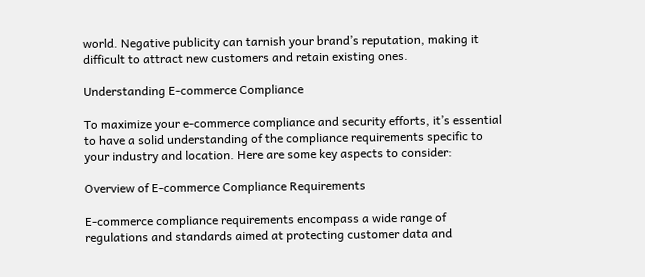world. Negative publicity can tarnish your brand’s reputation, making it difficult to attract new customers and retain existing ones.

Understanding E-commerce Compliance

To maximize your e-commerce compliance and security efforts, it’s essential to have a solid understanding of the compliance requirements specific to your industry and location. Here are some key aspects to consider:

Overview of E-commerce Compliance Requirements

E-commerce compliance requirements encompass a wide range of regulations and standards aimed at protecting customer data and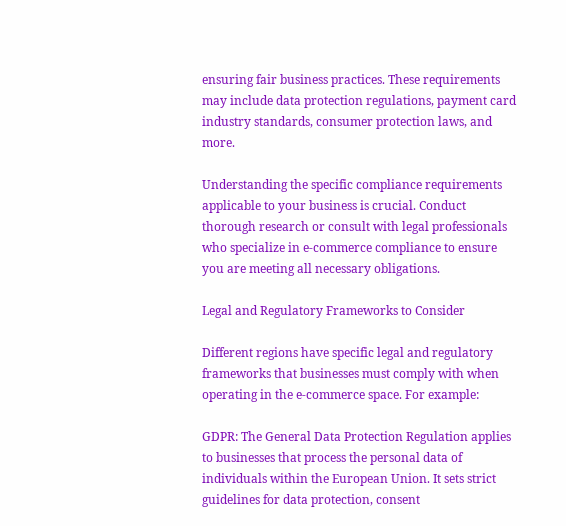ensuring fair business practices. These requirements may include data protection regulations, payment card industry standards, consumer protection laws, and more.

Understanding the specific compliance requirements applicable to your business is crucial. Conduct thorough research or consult with legal professionals who specialize in e-commerce compliance to ensure you are meeting all necessary obligations.

Legal and Regulatory Frameworks to Consider

Different regions have specific legal and regulatory frameworks that businesses must comply with when operating in the e-commerce space. For example:

GDPR: The General Data Protection Regulation applies to businesses that process the personal data of individuals within the European Union. It sets strict guidelines for data protection, consent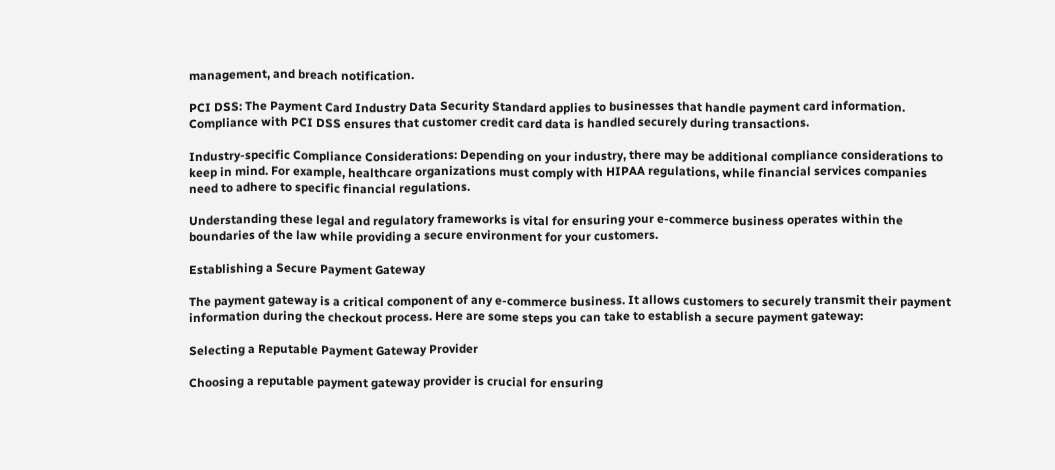management, and breach notification.

PCI DSS: The Payment Card Industry Data Security Standard applies to businesses that handle payment card information. Compliance with PCI DSS ensures that customer credit card data is handled securely during transactions.

Industry-specific Compliance Considerations: Depending on your industry, there may be additional compliance considerations to keep in mind. For example, healthcare organizations must comply with HIPAA regulations, while financial services companies need to adhere to specific financial regulations.

Understanding these legal and regulatory frameworks is vital for ensuring your e-commerce business operates within the boundaries of the law while providing a secure environment for your customers.

Establishing a Secure Payment Gateway

The payment gateway is a critical component of any e-commerce business. It allows customers to securely transmit their payment information during the checkout process. Here are some steps you can take to establish a secure payment gateway:

Selecting a Reputable Payment Gateway Provider

Choosing a reputable payment gateway provider is crucial for ensuring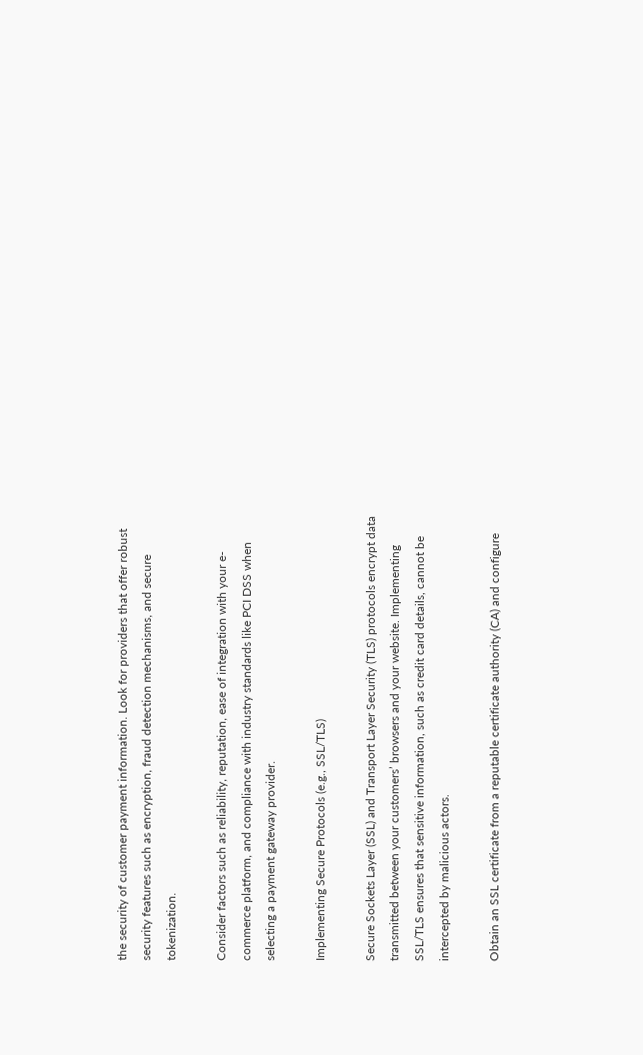the security of customer payment information. Look for providers that offer robust security features such as encryption, fraud detection mechanisms, and secure tokenization.

Consider factors such as reliability, reputation, ease of integration with your e-commerce platform, and compliance with industry standards like PCI DSS when selecting a payment gateway provider.

Implementing Secure Protocols (e.g., SSL/TLS)

Secure Sockets Layer (SSL) and Transport Layer Security (TLS) protocols encrypt data transmitted between your customers’ browsers and your website. Implementing SSL/TLS ensures that sensitive information, such as credit card details, cannot be intercepted by malicious actors.

Obtain an SSL certificate from a reputable certificate authority (CA) and configure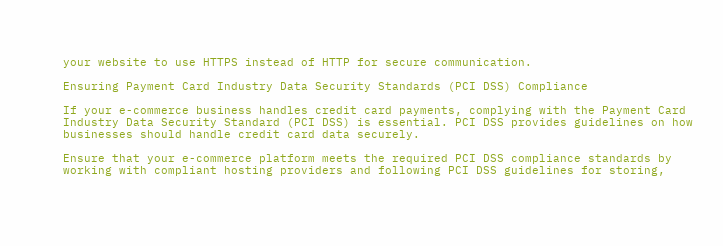your website to use HTTPS instead of HTTP for secure communication.

Ensuring Payment Card Industry Data Security Standards (PCI DSS) Compliance

If your e-commerce business handles credit card payments, complying with the Payment Card Industry Data Security Standard (PCI DSS) is essential. PCI DSS provides guidelines on how businesses should handle credit card data securely.

Ensure that your e-commerce platform meets the required PCI DSS compliance standards by working with compliant hosting providers and following PCI DSS guidelines for storing,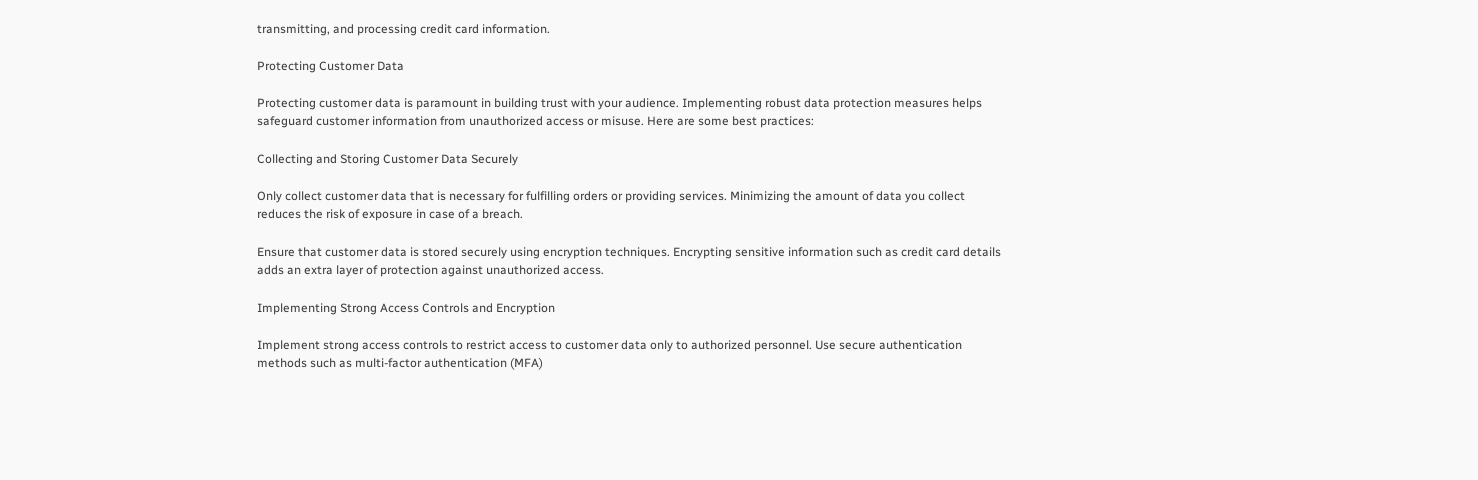transmitting, and processing credit card information.

Protecting Customer Data

Protecting customer data is paramount in building trust with your audience. Implementing robust data protection measures helps safeguard customer information from unauthorized access or misuse. Here are some best practices:

Collecting and Storing Customer Data Securely

Only collect customer data that is necessary for fulfilling orders or providing services. Minimizing the amount of data you collect reduces the risk of exposure in case of a breach.

Ensure that customer data is stored securely using encryption techniques. Encrypting sensitive information such as credit card details adds an extra layer of protection against unauthorized access.

Implementing Strong Access Controls and Encryption

Implement strong access controls to restrict access to customer data only to authorized personnel. Use secure authentication methods such as multi-factor authentication (MFA)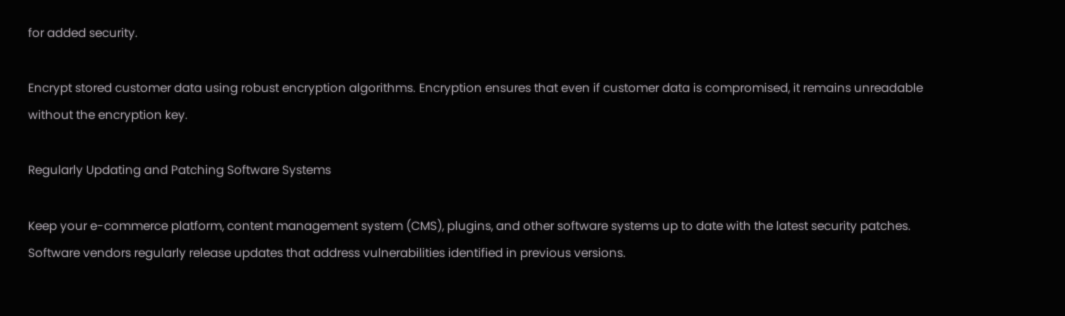for added security.

Encrypt stored customer data using robust encryption algorithms. Encryption ensures that even if customer data is compromised, it remains unreadable without the encryption key.

Regularly Updating and Patching Software Systems

Keep your e-commerce platform, content management system (CMS), plugins, and other software systems up to date with the latest security patches. Software vendors regularly release updates that address vulnerabilities identified in previous versions.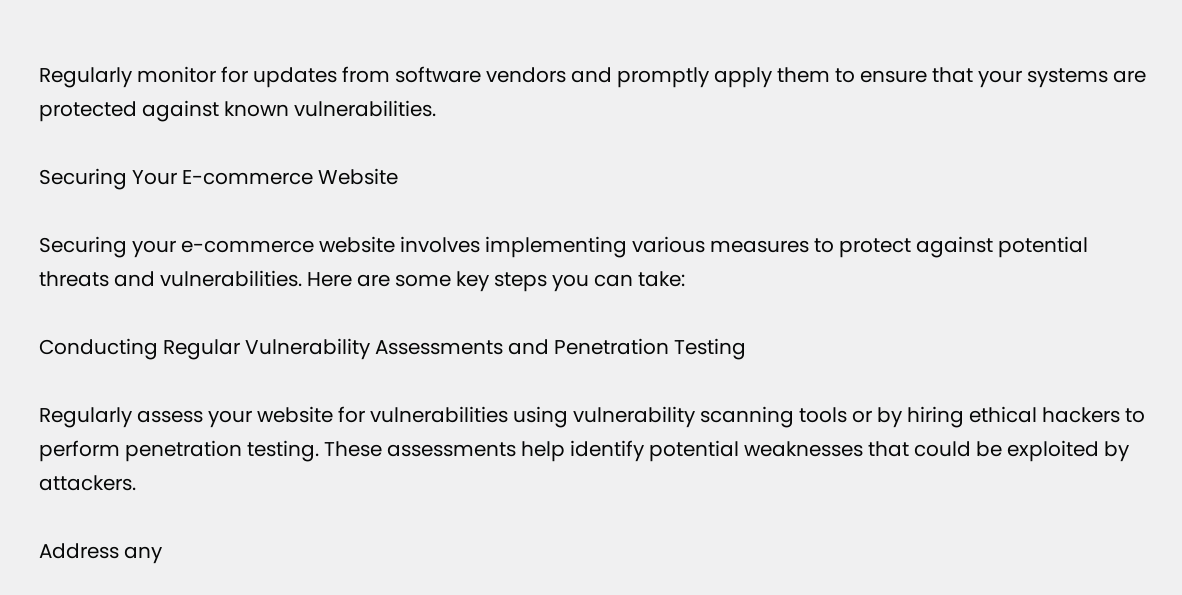Regularly monitor for updates from software vendors and promptly apply them to ensure that your systems are protected against known vulnerabilities.

Securing Your E-commerce Website

Securing your e-commerce website involves implementing various measures to protect against potential threats and vulnerabilities. Here are some key steps you can take:

Conducting Regular Vulnerability Assessments and Penetration Testing

Regularly assess your website for vulnerabilities using vulnerability scanning tools or by hiring ethical hackers to perform penetration testing. These assessments help identify potential weaknesses that could be exploited by attackers.

Address any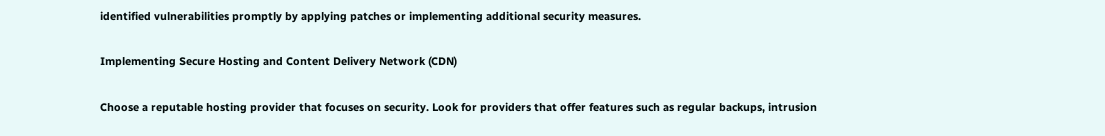identified vulnerabilities promptly by applying patches or implementing additional security measures.

Implementing Secure Hosting and Content Delivery Network (CDN)

Choose a reputable hosting provider that focuses on security. Look for providers that offer features such as regular backups, intrusion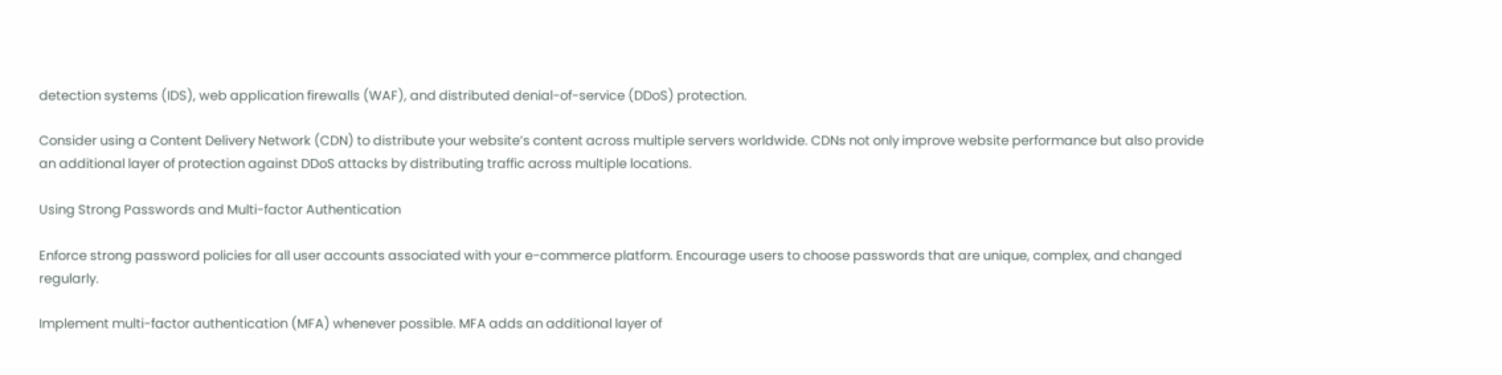detection systems (IDS), web application firewalls (WAF), and distributed denial-of-service (DDoS) protection.

Consider using a Content Delivery Network (CDN) to distribute your website’s content across multiple servers worldwide. CDNs not only improve website performance but also provide an additional layer of protection against DDoS attacks by distributing traffic across multiple locations.

Using Strong Passwords and Multi-factor Authentication

Enforce strong password policies for all user accounts associated with your e-commerce platform. Encourage users to choose passwords that are unique, complex, and changed regularly.

Implement multi-factor authentication (MFA) whenever possible. MFA adds an additional layer of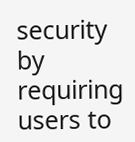security by requiring users to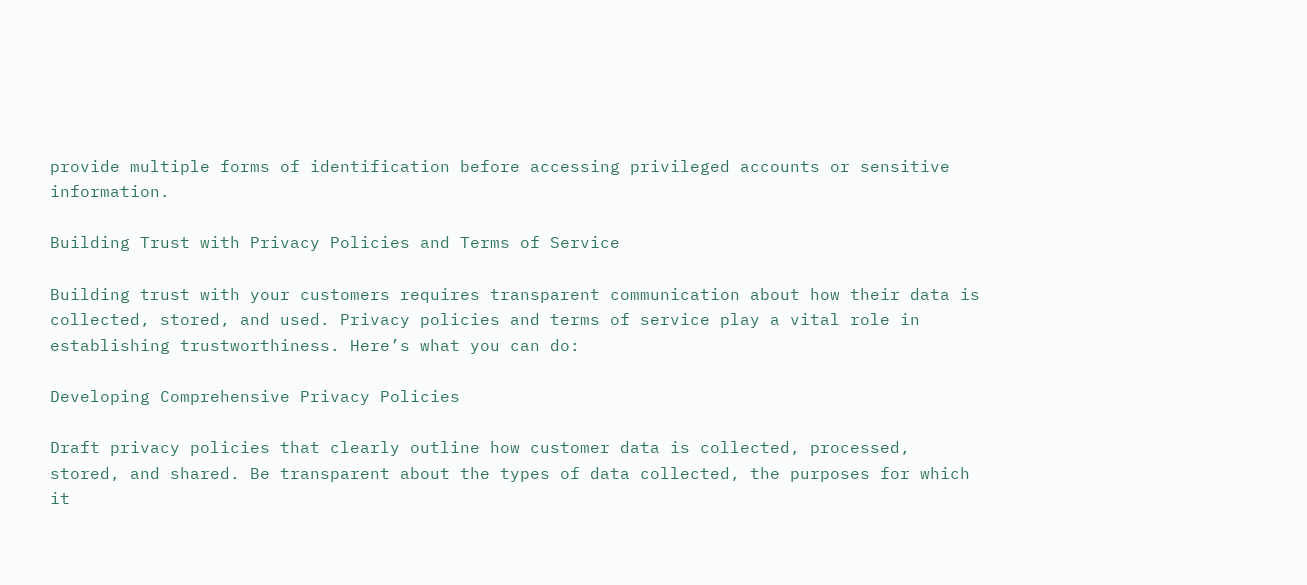provide multiple forms of identification before accessing privileged accounts or sensitive information.

Building Trust with Privacy Policies and Terms of Service

Building trust with your customers requires transparent communication about how their data is collected, stored, and used. Privacy policies and terms of service play a vital role in establishing trustworthiness. Here’s what you can do:

Developing Comprehensive Privacy Policies

Draft privacy policies that clearly outline how customer data is collected, processed, stored, and shared. Be transparent about the types of data collected, the purposes for which it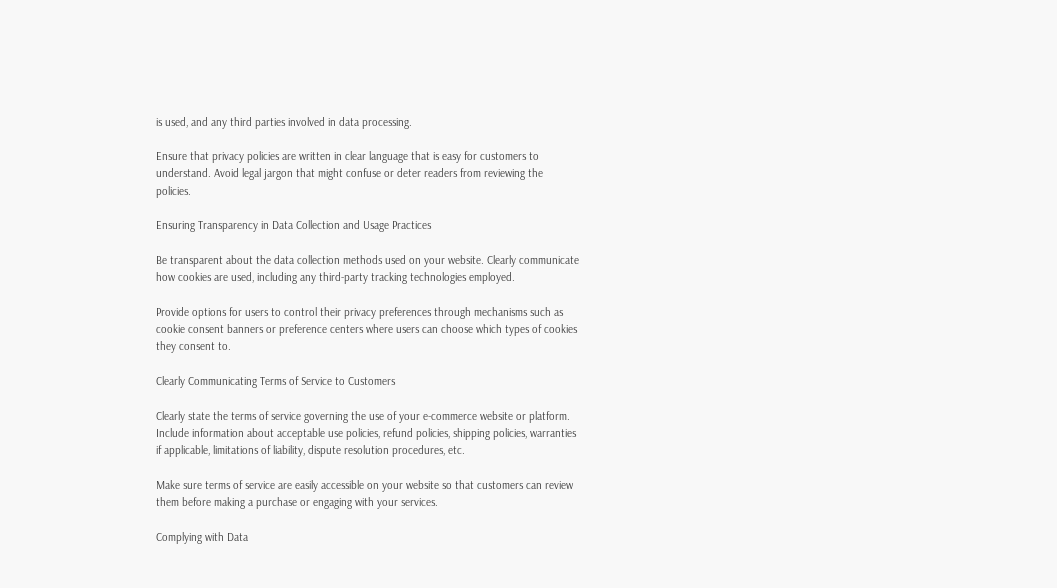is used, and any third parties involved in data processing.

Ensure that privacy policies are written in clear language that is easy for customers to understand. Avoid legal jargon that might confuse or deter readers from reviewing the policies.

Ensuring Transparency in Data Collection and Usage Practices

Be transparent about the data collection methods used on your website. Clearly communicate how cookies are used, including any third-party tracking technologies employed.

Provide options for users to control their privacy preferences through mechanisms such as cookie consent banners or preference centers where users can choose which types of cookies they consent to.

Clearly Communicating Terms of Service to Customers

Clearly state the terms of service governing the use of your e-commerce website or platform. Include information about acceptable use policies, refund policies, shipping policies, warranties if applicable, limitations of liability, dispute resolution procedures, etc.

Make sure terms of service are easily accessible on your website so that customers can review them before making a purchase or engaging with your services.

Complying with Data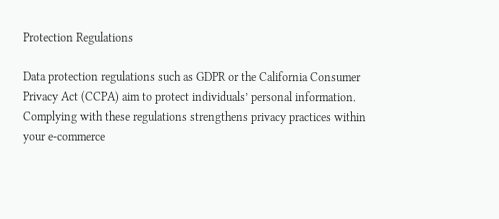Protection Regulations

Data protection regulations such as GDPR or the California Consumer Privacy Act (CCPA) aim to protect individuals’ personal information. Complying with these regulations strengthens privacy practices within your e-commerce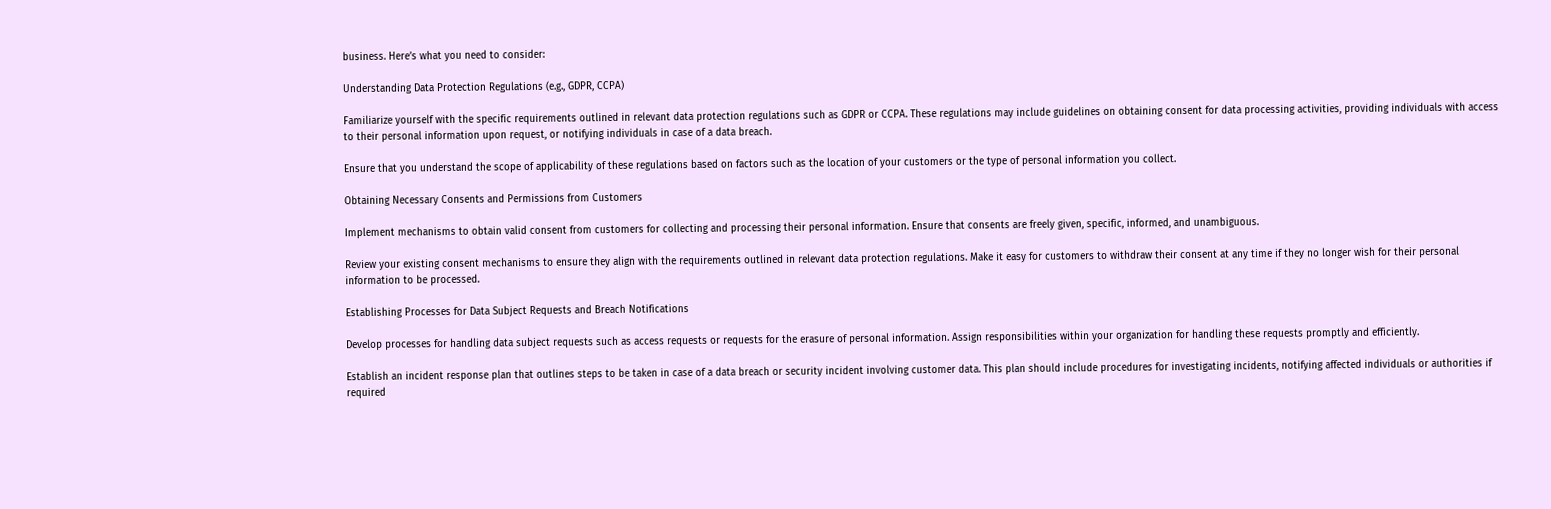business. Here’s what you need to consider:

Understanding Data Protection Regulations (e.g., GDPR, CCPA)

Familiarize yourself with the specific requirements outlined in relevant data protection regulations such as GDPR or CCPA. These regulations may include guidelines on obtaining consent for data processing activities, providing individuals with access to their personal information upon request, or notifying individuals in case of a data breach.

Ensure that you understand the scope of applicability of these regulations based on factors such as the location of your customers or the type of personal information you collect.

Obtaining Necessary Consents and Permissions from Customers

Implement mechanisms to obtain valid consent from customers for collecting and processing their personal information. Ensure that consents are freely given, specific, informed, and unambiguous.

Review your existing consent mechanisms to ensure they align with the requirements outlined in relevant data protection regulations. Make it easy for customers to withdraw their consent at any time if they no longer wish for their personal information to be processed.

Establishing Processes for Data Subject Requests and Breach Notifications

Develop processes for handling data subject requests such as access requests or requests for the erasure of personal information. Assign responsibilities within your organization for handling these requests promptly and efficiently.

Establish an incident response plan that outlines steps to be taken in case of a data breach or security incident involving customer data. This plan should include procedures for investigating incidents, notifying affected individuals or authorities if required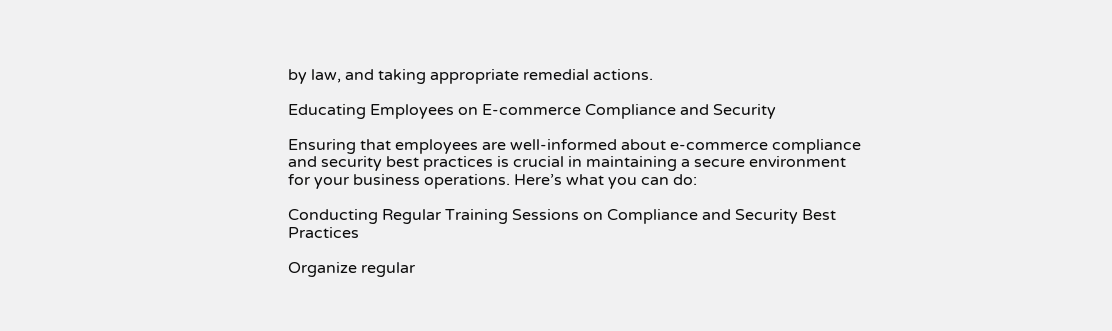by law, and taking appropriate remedial actions.

Educating Employees on E-commerce Compliance and Security

Ensuring that employees are well-informed about e-commerce compliance and security best practices is crucial in maintaining a secure environment for your business operations. Here’s what you can do:

Conducting Regular Training Sessions on Compliance and Security Best Practices

Organize regular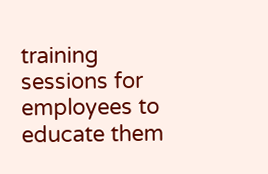training sessions for employees to educate them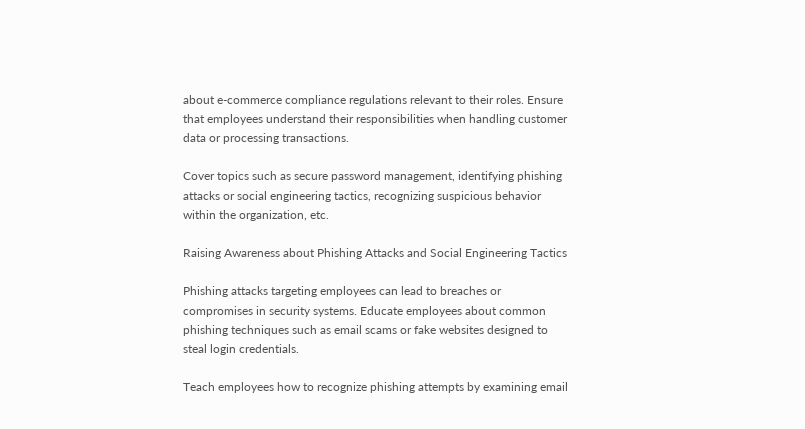about e-commerce compliance regulations relevant to their roles. Ensure that employees understand their responsibilities when handling customer data or processing transactions.

Cover topics such as secure password management, identifying phishing attacks or social engineering tactics, recognizing suspicious behavior within the organization, etc.

Raising Awareness about Phishing Attacks and Social Engineering Tactics

Phishing attacks targeting employees can lead to breaches or compromises in security systems. Educate employees about common phishing techniques such as email scams or fake websites designed to steal login credentials.

Teach employees how to recognize phishing attempts by examining email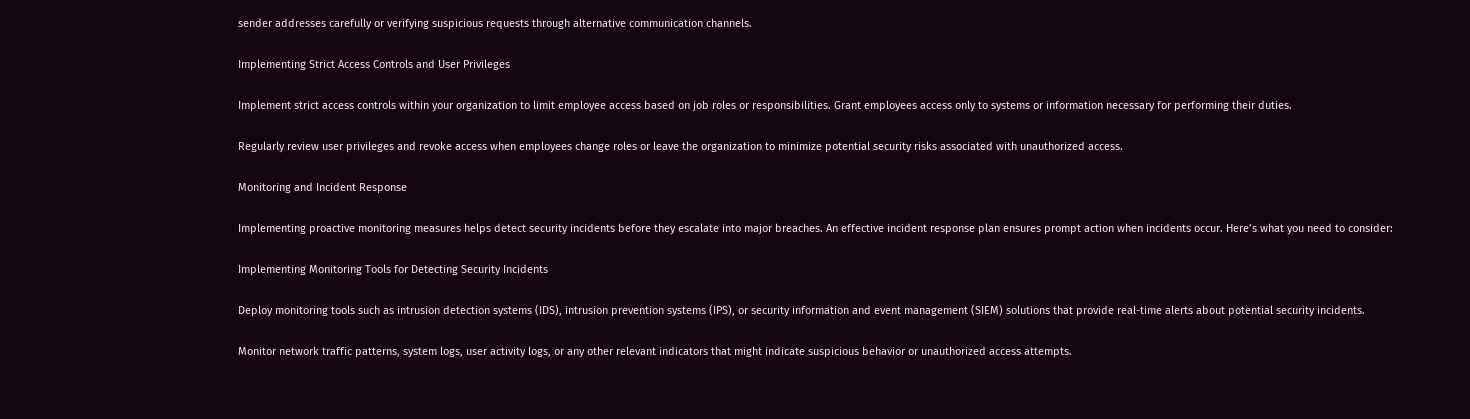sender addresses carefully or verifying suspicious requests through alternative communication channels.

Implementing Strict Access Controls and User Privileges

Implement strict access controls within your organization to limit employee access based on job roles or responsibilities. Grant employees access only to systems or information necessary for performing their duties.

Regularly review user privileges and revoke access when employees change roles or leave the organization to minimize potential security risks associated with unauthorized access.

Monitoring and Incident Response

Implementing proactive monitoring measures helps detect security incidents before they escalate into major breaches. An effective incident response plan ensures prompt action when incidents occur. Here’s what you need to consider:

Implementing Monitoring Tools for Detecting Security Incidents

Deploy monitoring tools such as intrusion detection systems (IDS), intrusion prevention systems (IPS), or security information and event management (SIEM) solutions that provide real-time alerts about potential security incidents.

Monitor network traffic patterns, system logs, user activity logs, or any other relevant indicators that might indicate suspicious behavior or unauthorized access attempts.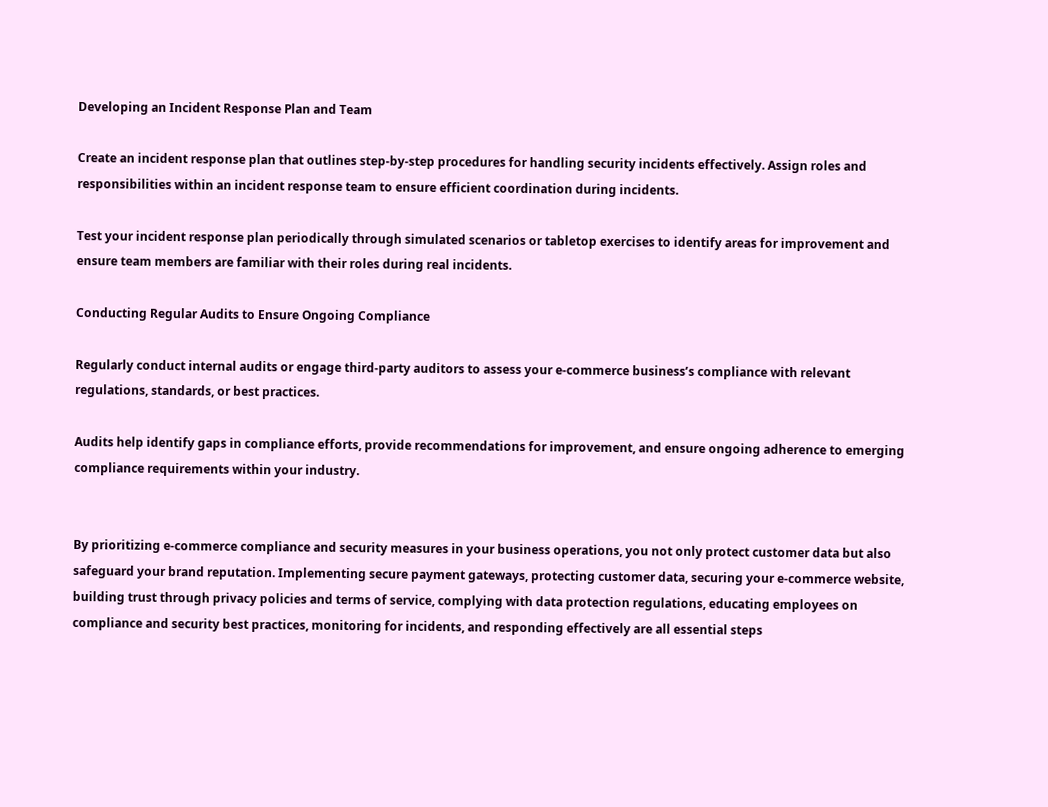Developing an Incident Response Plan and Team

Create an incident response plan that outlines step-by-step procedures for handling security incidents effectively. Assign roles and responsibilities within an incident response team to ensure efficient coordination during incidents.

Test your incident response plan periodically through simulated scenarios or tabletop exercises to identify areas for improvement and ensure team members are familiar with their roles during real incidents.

Conducting Regular Audits to Ensure Ongoing Compliance

Regularly conduct internal audits or engage third-party auditors to assess your e-commerce business’s compliance with relevant regulations, standards, or best practices.

Audits help identify gaps in compliance efforts, provide recommendations for improvement, and ensure ongoing adherence to emerging compliance requirements within your industry.


By prioritizing e-commerce compliance and security measures in your business operations, you not only protect customer data but also safeguard your brand reputation. Implementing secure payment gateways, protecting customer data, securing your e-commerce website, building trust through privacy policies and terms of service, complying with data protection regulations, educating employees on compliance and security best practices, monitoring for incidents, and responding effectively are all essential steps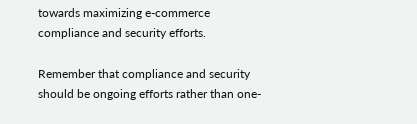towards maximizing e-commerce compliance and security efforts.

Remember that compliance and security should be ongoing efforts rather than one-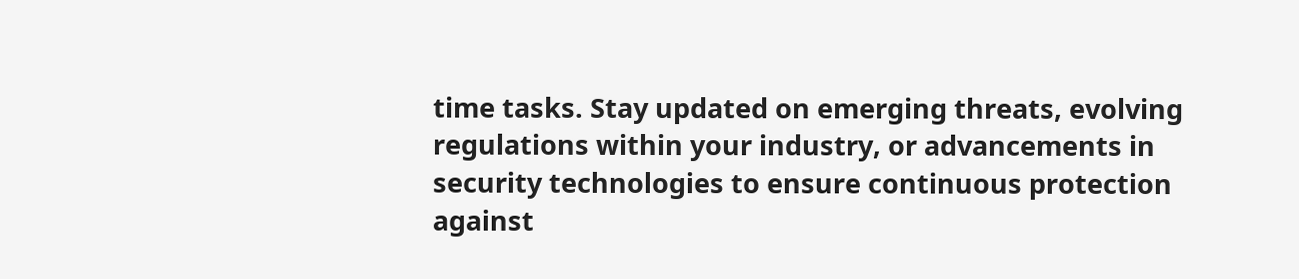time tasks. Stay updated on emerging threats, evolving regulations within your industry, or advancements in security technologies to ensure continuous protection against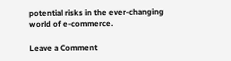potential risks in the ever-changing world of e-commerce.

Leave a Comment